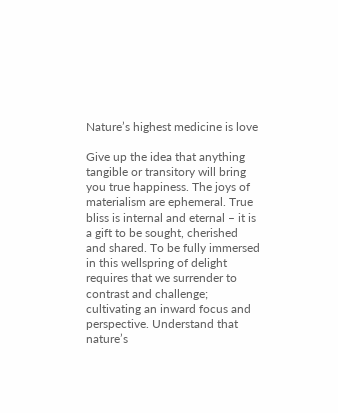Nature’s highest medicine is love

Give up the idea that anything tangible or transitory will bring you true happiness. The joys of materialism are ephemeral. True bliss is internal and eternal – it is a gift to be sought, cherished and shared. To be fully immersed in this wellspring of delight requires that we surrender to contrast and challenge; cultivating an inward focus and perspective. Understand that nature’s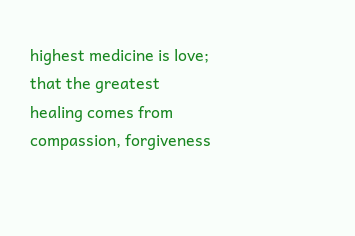highest medicine is love; that the greatest healing comes from compassion, forgiveness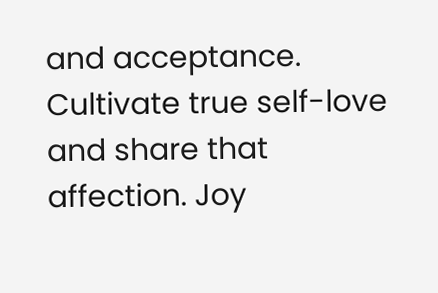and acceptance. Cultivate true self-love and share that affection. Joy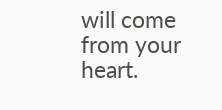will come from your heart.